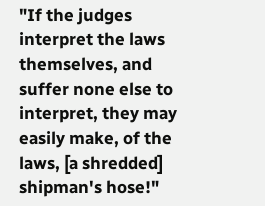"If the judges interpret the laws themselves, and suffer none else to interpret, they may easily make, of the laws, [a shredded] shipman's hose!"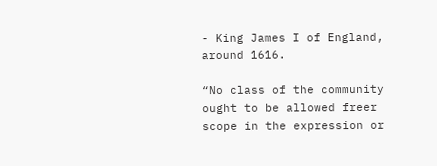- King James I of England, around 1616.

“No class of the community ought to be allowed freer scope in the expression or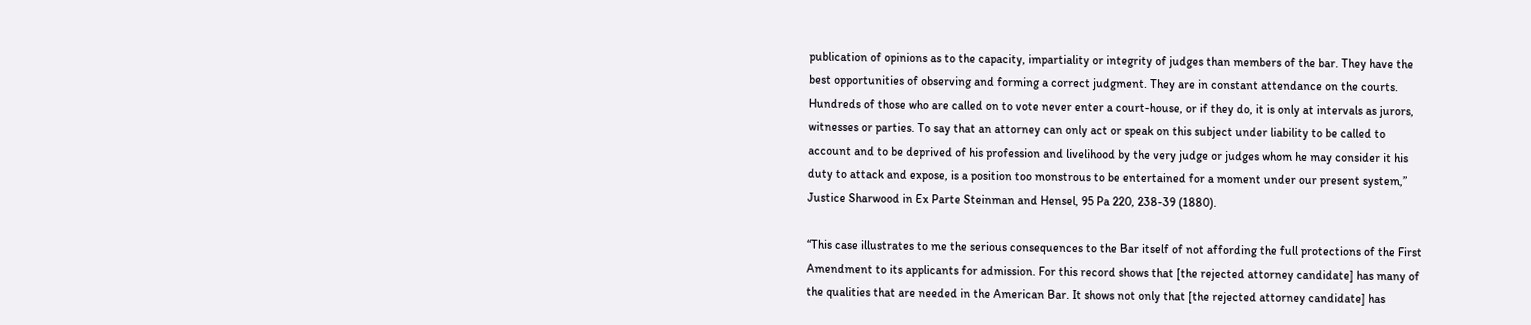publication of opinions as to the capacity, impartiality or integrity of judges than members of the bar. They have the best opportunities of observing and forming a correct judgment. They are in constant attendance on the courts. Hundreds of those who are called on to vote never enter a court-house, or if they do, it is only at intervals as jurors, witnesses or parties. To say that an attorney can only act or speak on this subject under liability to be called to account and to be deprived of his profession and livelihood by the very judge or judges whom he may consider it his duty to attack and expose, is a position too monstrous to be entertained for a moment under our present system,” Justice Sharwood in Ex Parte Steinman and Hensel, 95 Pa 220, 238-39 (1880).

“This case illustrates to me the serious consequences to the Bar itself of not affording the full protections of the First Amendment to its applicants for admission. For this record shows that [the rejected attorney candidate] has many of the qualities that are needed in the American Bar. It shows not only that [the rejected attorney candidate] has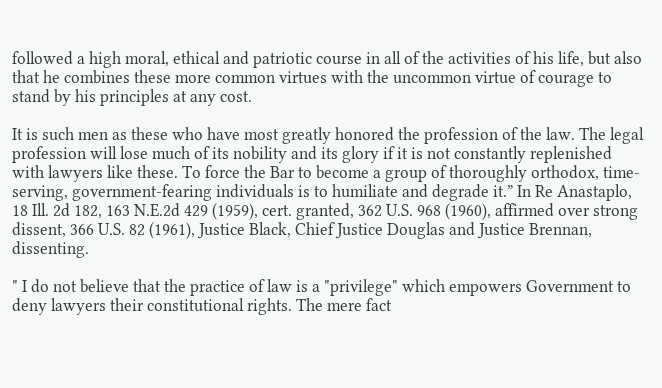followed a high moral, ethical and patriotic course in all of the activities of his life, but also that he combines these more common virtues with the uncommon virtue of courage to stand by his principles at any cost.

It is such men as these who have most greatly honored the profession of the law. The legal profession will lose much of its nobility and its glory if it is not constantly replenished with lawyers like these. To force the Bar to become a group of thoroughly orthodox, time-serving, government-fearing individuals is to humiliate and degrade it.” In Re Anastaplo, 18 Ill. 2d 182, 163 N.E.2d 429 (1959), cert. granted, 362 U.S. 968 (1960), affirmed over strong dissent, 366 U.S. 82 (1961), Justice Black, Chief Justice Douglas and Justice Brennan, dissenting.

" I do not believe that the practice of law is a "privilege" which empowers Government to deny lawyers their constitutional rights. The mere fact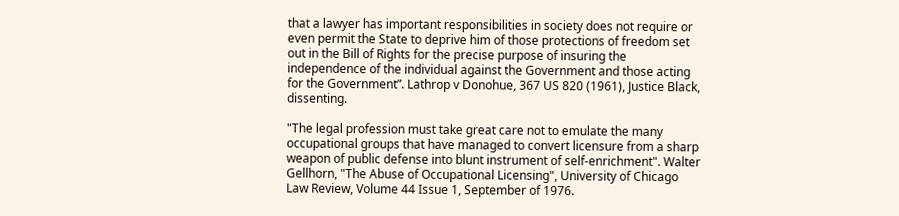that a lawyer has important responsibilities in society does not require or even permit the State to deprive him of those protections of freedom set out in the Bill of Rights for the precise purpose of insuring the independence of the individual against the Government and those acting for the Government”. Lathrop v Donohue, 367 US 820 (1961), Justice Black, dissenting.

"The legal profession must take great care not to emulate the many occupational groups that have managed to convert licensure from a sharp weapon of public defense into blunt instrument of self-enrichment". Walter Gellhorn, "The Abuse of Occupational Licensing", University of Chicago Law Review, Volume 44 Issue 1, September of 1976.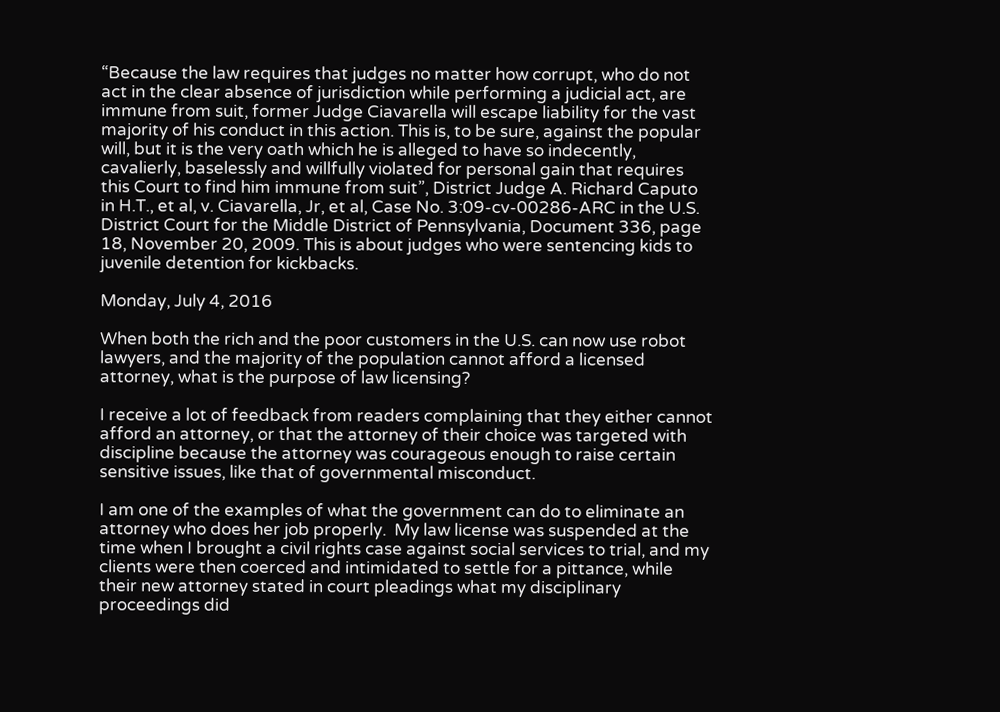“Because the law requires that judges no matter how corrupt, who do not act in the clear absence of jurisdiction while performing a judicial act, are immune from suit, former Judge Ciavarella will escape liability for the vast majority of his conduct in this action. This is, to be sure, against the popular will, but it is the very oath which he is alleged to have so indecently, cavalierly, baselessly and willfully violated for personal gain that requires this Court to find him immune from suit”, District Judge A. Richard Caputo in H.T., et al, v. Ciavarella, Jr, et al, Case No. 3:09-cv-00286-ARC in the U.S. District Court for the Middle District of Pennsylvania, Document 336, page 18, November 20, 2009. This is about judges who were sentencing kids to juvenile detention for kickbacks.

Monday, July 4, 2016

When both the rich and the poor customers in the U.S. can now use robot lawyers, and the majority of the population cannot afford a licensed attorney, what is the purpose of law licensing?

I receive a lot of feedback from readers complaining that they either cannot afford an attorney, or that the attorney of their choice was targeted with discipline because the attorney was courageous enough to raise certain sensitive issues, like that of governmental misconduct.

I am one of the examples of what the government can do to eliminate an attorney who does her job properly.  My law license was suspended at the time when I brought a civil rights case against social services to trial, and my clients were then coerced and intimidated to settle for a pittance, while their new attorney stated in court pleadings what my disciplinary proceedings did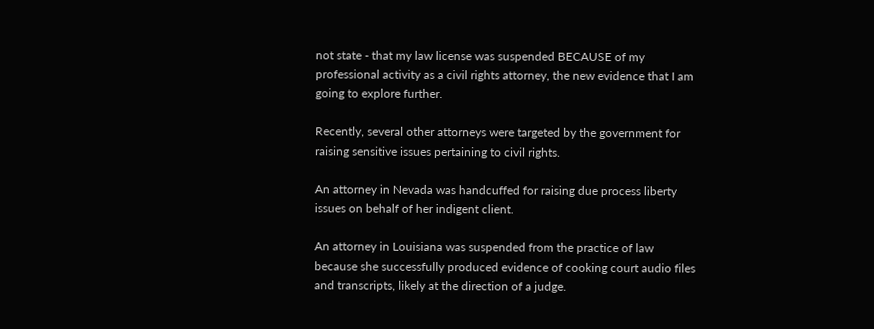not state - that my law license was suspended BECAUSE of my professional activity as a civil rights attorney, the new evidence that I am going to explore further.

Recently, several other attorneys were targeted by the government for raising sensitive issues pertaining to civil rights.

An attorney in Nevada was handcuffed for raising due process liberty issues on behalf of her indigent client.

An attorney in Louisiana was suspended from the practice of law because she successfully produced evidence of cooking court audio files and transcripts, likely at the direction of a judge.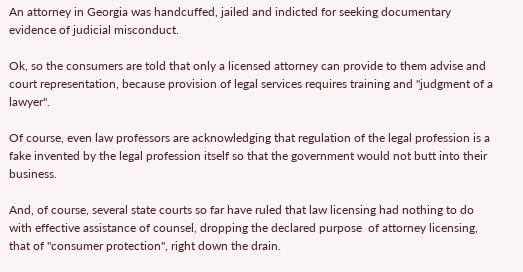An attorney in Georgia was handcuffed, jailed and indicted for seeking documentary evidence of judicial misconduct.

Ok, so the consumers are told that only a licensed attorney can provide to them advise and court representation, because provision of legal services requires training and "judgment of a lawyer".

Of course, even law professors are acknowledging that regulation of the legal profession is a fake invented by the legal profession itself so that the government would not butt into their business.

And, of course, several state courts so far have ruled that law licensing had nothing to do with effective assistance of counsel, dropping the declared purpose  of attorney licensing, that of "consumer protection", right down the drain.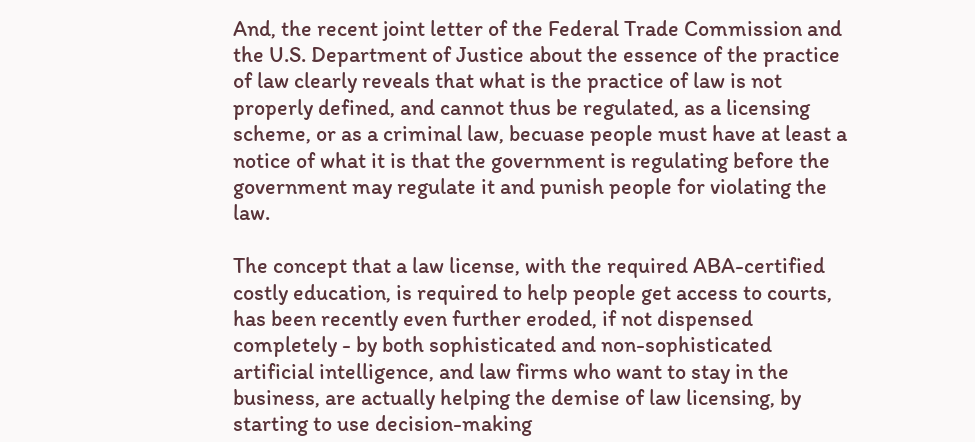And, the recent joint letter of the Federal Trade Commission and the U.S. Department of Justice about the essence of the practice of law clearly reveals that what is the practice of law is not properly defined, and cannot thus be regulated, as a licensing scheme, or as a criminal law, becuase people must have at least a notice of what it is that the government is regulating before the government may regulate it and punish people for violating the law.

The concept that a law license, with the required ABA-certified costly education, is required to help people get access to courts, has been recently even further eroded, if not dispensed completely - by both sophisticated and non-sophisticated artificial intelligence, and law firms who want to stay in the business, are actually helping the demise of law licensing, by starting to use decision-making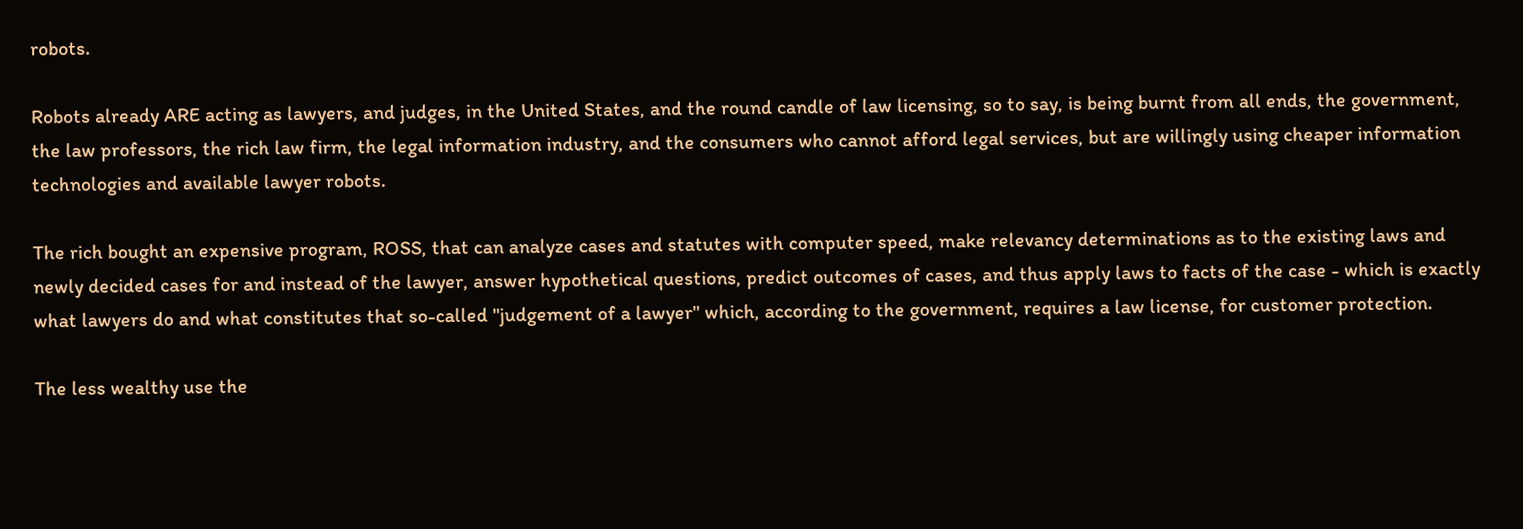robots.

Robots already ARE acting as lawyers, and judges, in the United States, and the round candle of law licensing, so to say, is being burnt from all ends, the government, the law professors, the rich law firm, the legal information industry, and the consumers who cannot afford legal services, but are willingly using cheaper information technologies and available lawyer robots.

The rich bought an expensive program, ROSS, that can analyze cases and statutes with computer speed, make relevancy determinations as to the existing laws and newly decided cases for and instead of the lawyer, answer hypothetical questions, predict outcomes of cases, and thus apply laws to facts of the case - which is exactly what lawyers do and what constitutes that so-called "judgement of a lawyer" which, according to the government, requires a law license, for customer protection.

The less wealthy use the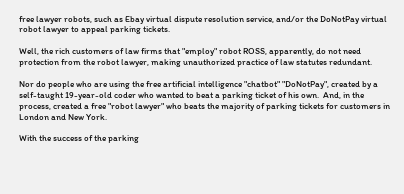free lawyer robots, such as Ebay virtual dispute resolution service, and/or the DoNotPay virtual robot lawyer to appeal parking tickets.

Well, the rich customers of law firms that "employ" robot ROSS, apparently, do not need protection from the robot lawyer, making unauthorized practice of law statutes redundant.

Nor do people who are using the free artificial intelligence "chatbot" "DoNotPay", created by a self-taught 19-year-old coder who wanted to beat a parking ticket of his own.  And, in the process, created a free "robot lawyer" who beats the majority of parking tickets for customers in London and New York.

With the success of the parking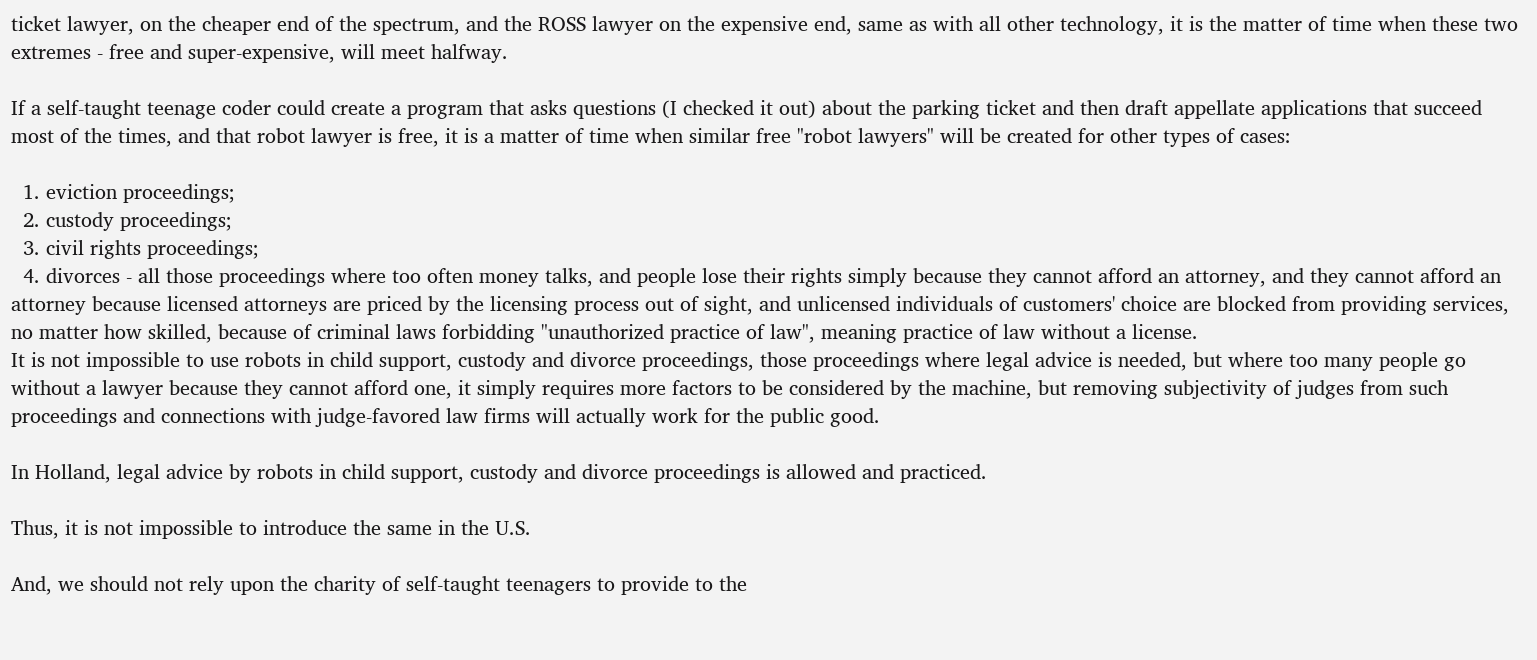ticket lawyer, on the cheaper end of the spectrum, and the ROSS lawyer on the expensive end, same as with all other technology, it is the matter of time when these two extremes - free and super-expensive, will meet halfway.

If a self-taught teenage coder could create a program that asks questions (I checked it out) about the parking ticket and then draft appellate applications that succeed most of the times, and that robot lawyer is free, it is a matter of time when similar free "robot lawyers" will be created for other types of cases:

  1. eviction proceedings;
  2. custody proceedings;
  3. civil rights proceedings;
  4. divorces - all those proceedings where too often money talks, and people lose their rights simply because they cannot afford an attorney, and they cannot afford an attorney because licensed attorneys are priced by the licensing process out of sight, and unlicensed individuals of customers' choice are blocked from providing services, no matter how skilled, because of criminal laws forbidding "unauthorized practice of law", meaning practice of law without a license.
It is not impossible to use robots in child support, custody and divorce proceedings, those proceedings where legal advice is needed, but where too many people go without a lawyer because they cannot afford one, it simply requires more factors to be considered by the machine, but removing subjectivity of judges from such proceedings and connections with judge-favored law firms will actually work for the public good.

In Holland, legal advice by robots in child support, custody and divorce proceedings is allowed and practiced.

Thus, it is not impossible to introduce the same in the U.S.

And, we should not rely upon the charity of self-taught teenagers to provide to the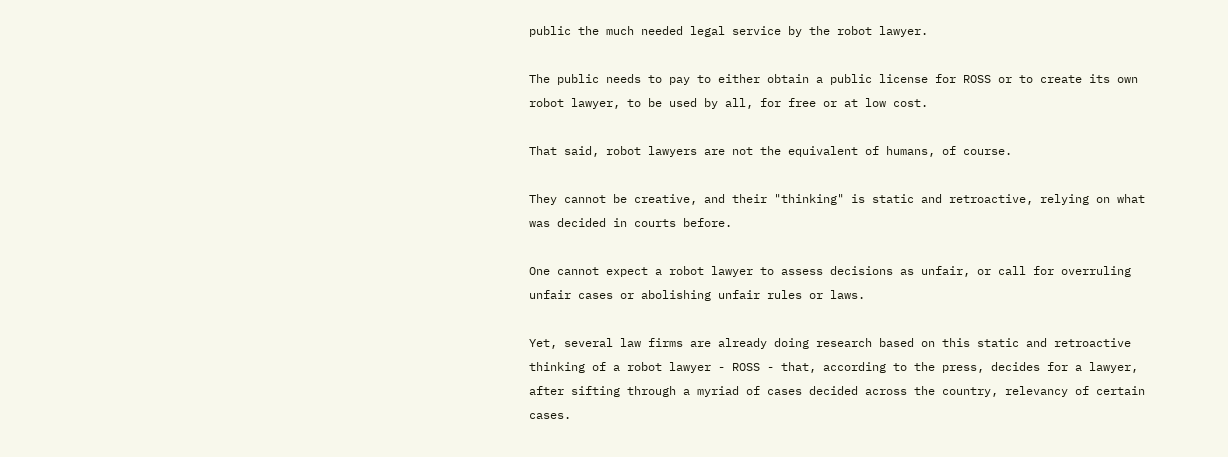public the much needed legal service by the robot lawyer.

The public needs to pay to either obtain a public license for ROSS or to create its own robot lawyer, to be used by all, for free or at low cost.

That said, robot lawyers are not the equivalent of humans, of course.

They cannot be creative, and their "thinking" is static and retroactive, relying on what was decided in courts before.

One cannot expect a robot lawyer to assess decisions as unfair, or call for overruling unfair cases or abolishing unfair rules or laws.

Yet, several law firms are already doing research based on this static and retroactive thinking of a robot lawyer - ROSS - that, according to the press, decides for a lawyer, after sifting through a myriad of cases decided across the country, relevancy of certain cases.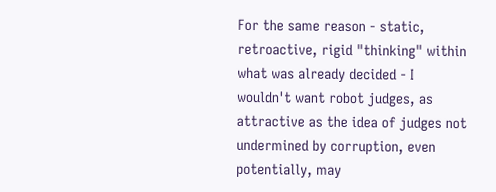For the same reason - static, retroactive, rigid "thinking" within what was already decided - I wouldn't want robot judges, as attractive as the idea of judges not undermined by corruption, even potentially, may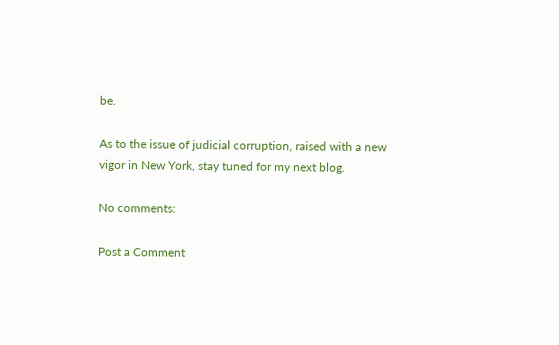be.

As to the issue of judicial corruption, raised with a new vigor in New York, stay tuned for my next blog.

No comments:

Post a Comment